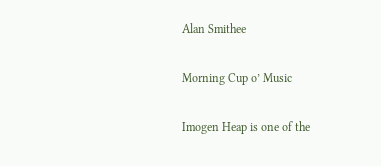Alan Smithee

Morning Cup o’ Music

Imogen Heap is one of the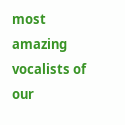most amazing vocalists of our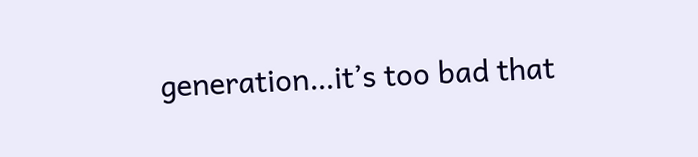generation…it’s too bad that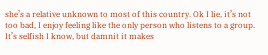she’s a relative unknown to most of this country. Ok I lie, it’s not too bad, I enjoy feeling like the only person who listens to a group. It’s selfish I know, but damnit it makes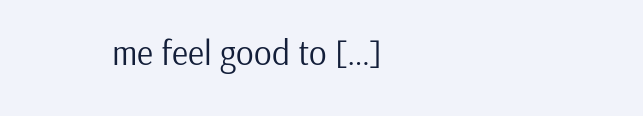me feel good to […]